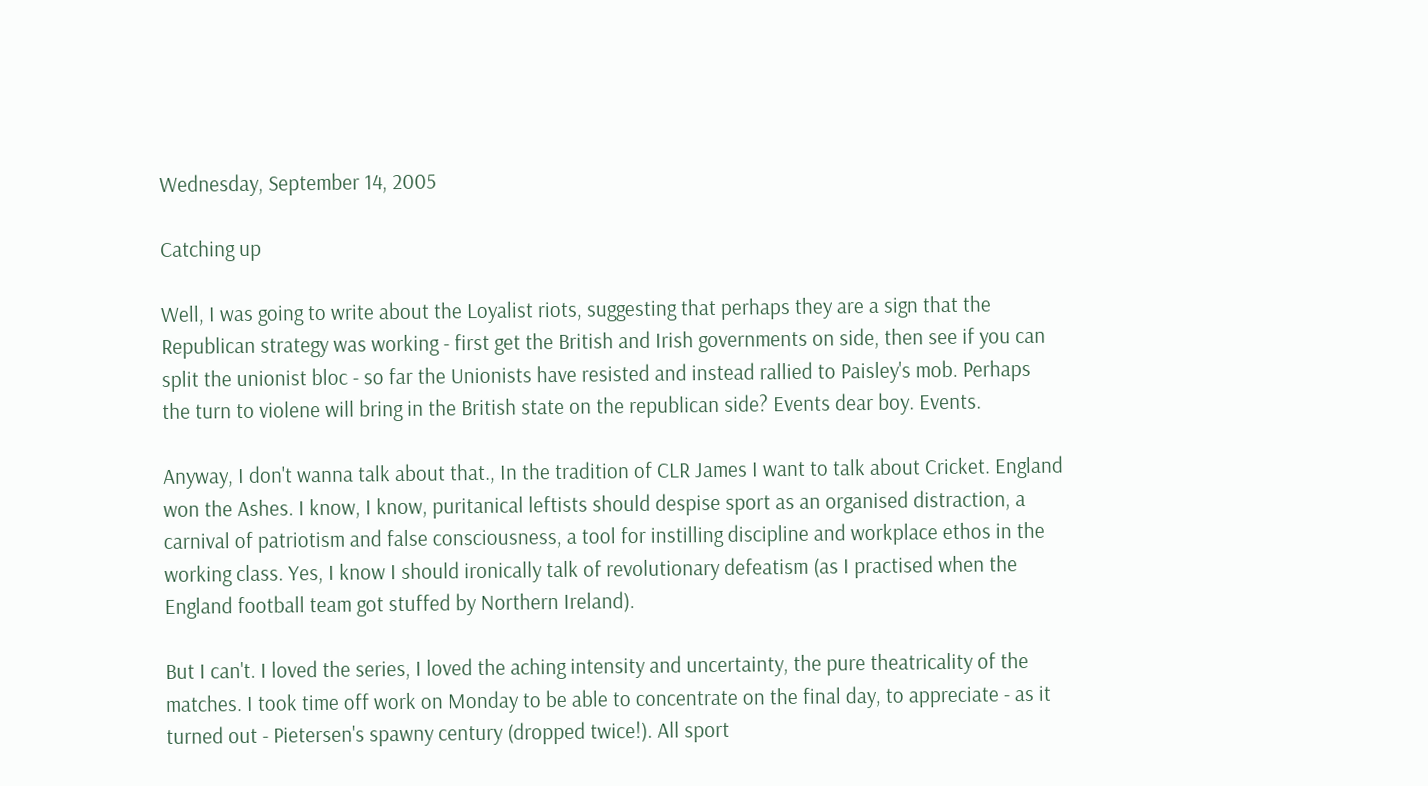Wednesday, September 14, 2005

Catching up

Well, I was going to write about the Loyalist riots, suggesting that perhaps they are a sign that the Republican strategy was working - first get the British and Irish governments on side, then see if you can split the unionist bloc - so far the Unionists have resisted and instead rallied to Paisley's mob. Perhaps the turn to violene will bring in the British state on the republican side? Events dear boy. Events.

Anyway, I don't wanna talk about that., In the tradition of CLR James I want to talk about Cricket. England won the Ashes. I know, I know, puritanical leftists should despise sport as an organised distraction, a carnival of patriotism and false consciousness, a tool for instilling discipline and workplace ethos in the working class. Yes, I know I should ironically talk of revolutionary defeatism (as I practised when the England football team got stuffed by Northern Ireland).

But I can't. I loved the series, I loved the aching intensity and uncertainty, the pure theatricality of the matches. I took time off work on Monday to be able to concentrate on the final day, to appreciate - as it turned out - Pietersen's spawny century (dropped twice!). All sport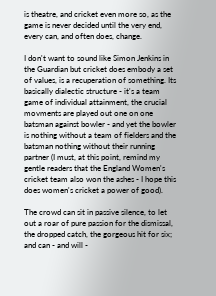is theatre, and cricket even more so, as the game is never decided until the very end, every can, and often does, change.

I don't want to sound like Simon Jenkins in the Guardian but cricket does embody a set of values, is a recuperation of something. Its basically dialectic structure - it's a team game of individual attainment, the crucial movments are played out one on one batsman against bowler - and yet the bowler is nothing without a team of fielders and the batsman nothing without their running partner (I must, at this point, remind my gentle readers that the England Women's cricket team also won the ashes - I hope this does women's cricket a power of good).

The crowd can sit in passive silence, to let out a roar of pure passion for the dismissal, the dropped catch, the gorgeous hit for six; and can - and will -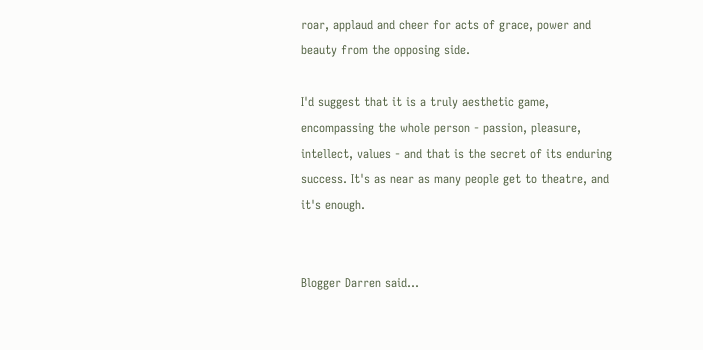roar, applaud and cheer for acts of grace, power and beauty from the opposing side.

I'd suggest that it is a truly aesthetic game, encompassing the whole person - passion, pleasure, intellect, values - and that is the secret of its enduring success. It's as near as many people get to theatre, and it's enough.


Blogger Darren said...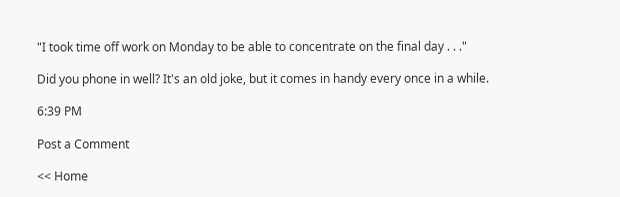"I took time off work on Monday to be able to concentrate on the final day . . ."

Did you phone in well? It's an old joke, but it comes in handy every once in a while.

6:39 PM

Post a Comment

<< Home